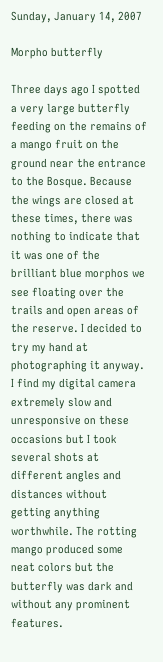Sunday, January 14, 2007

Morpho butterfly

Three days ago I spotted a very large butterfly feeding on the remains of a mango fruit on the ground near the entrance to the Bosque. Because the wings are closed at these times, there was nothing to indicate that it was one of the brilliant blue morphos we see floating over the trails and open areas of the reserve. I decided to try my hand at photographing it anyway. I find my digital camera extremely slow and unresponsive on these occasions but I took several shots at different angles and distances without getting anything worthwhile. The rotting mango produced some neat colors but the butterfly was dark and without any prominent features.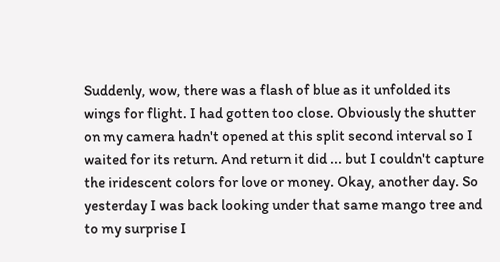Suddenly, wow, there was a flash of blue as it unfolded its wings for flight. I had gotten too close. Obviously the shutter on my camera hadn't opened at this split second interval so I waited for its return. And return it did ... but I couldn't capture the iridescent colors for love or money. Okay, another day. So yesterday I was back looking under that same mango tree and to my surprise I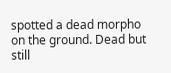spotted a dead morpho on the ground. Dead but still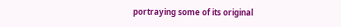portraying some of its original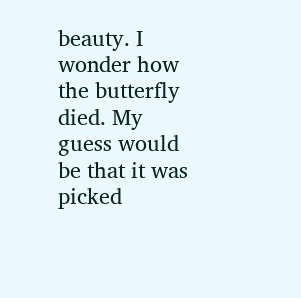beauty. I wonder how the butterfly died. My guess would be that it was picked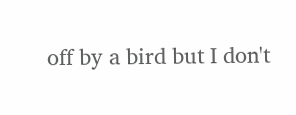off by a bird but I don't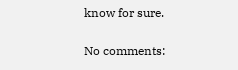know for sure.

No comments: